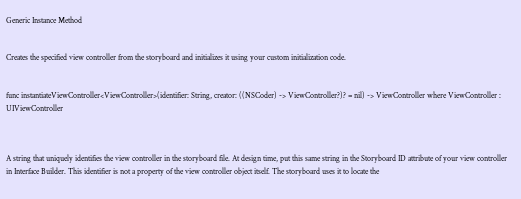Generic Instance Method


Creates the specified view controller from the storyboard and initializes it using your custom initialization code.


func instantiateViewController<ViewController>(identifier: String, creator: ((NSCoder) -> ViewController?)? = nil) -> ViewController where ViewController : UIViewController



A string that uniquely identifies the view controller in the storyboard file. At design time, put this same string in the Storyboard ID attribute of your view controller in Interface Builder. This identifier is not a property of the view controller object itself. The storyboard uses it to locate the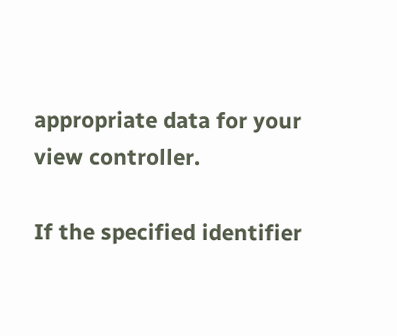appropriate data for your view controller.

If the specified identifier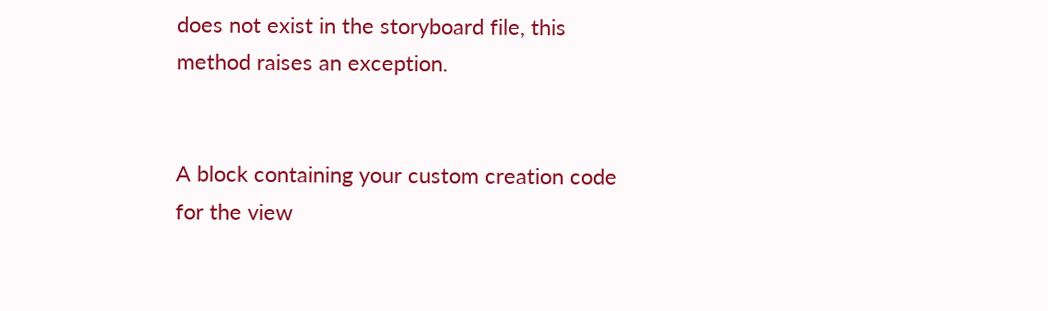does not exist in the storyboard file, this method raises an exception.


A block containing your custom creation code for the view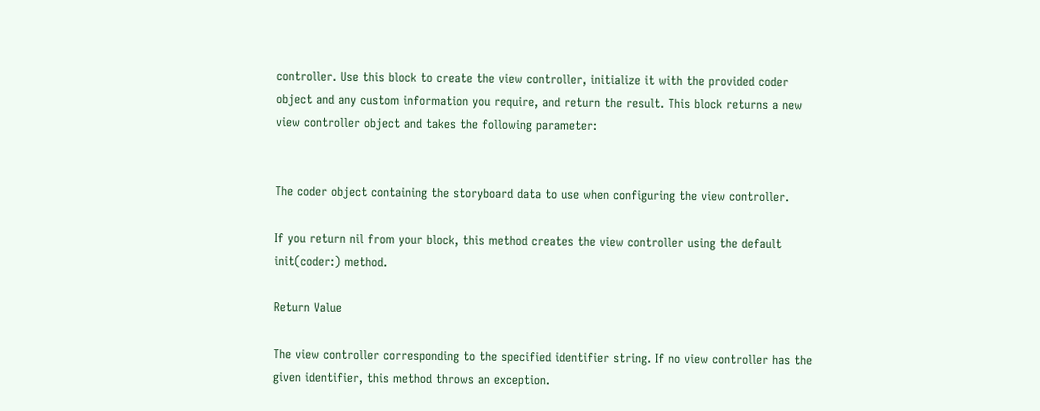controller. Use this block to create the view controller, initialize it with the provided coder object and any custom information you require, and return the result. This block returns a new view controller object and takes the following parameter:


The coder object containing the storyboard data to use when configuring the view controller.

If you return nil from your block, this method creates the view controller using the default init(coder:) method.

Return Value

The view controller corresponding to the specified identifier string. If no view controller has the given identifier, this method throws an exception.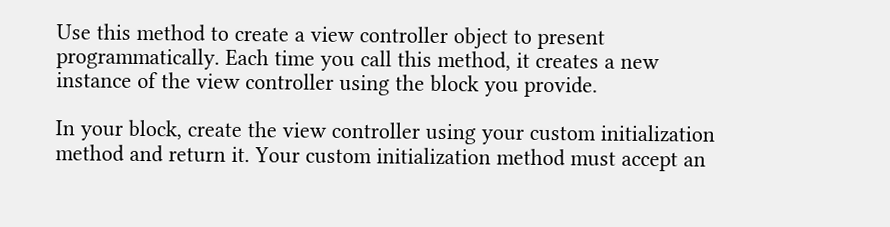Use this method to create a view controller object to present programmatically. Each time you call this method, it creates a new instance of the view controller using the block you provide.

In your block, create the view controller using your custom initialization method and return it. Your custom initialization method must accept an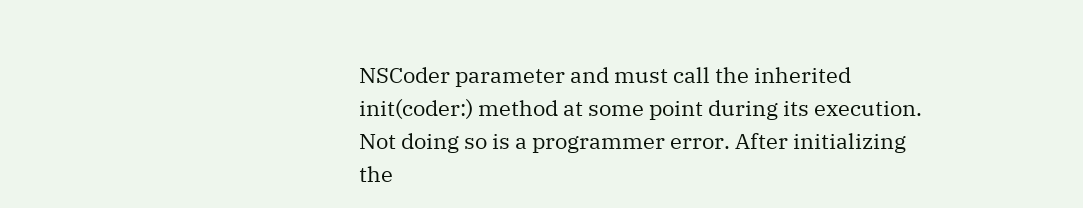NSCoder parameter and must call the inherited init(coder:) method at some point during its execution. Not doing so is a programmer error. After initializing the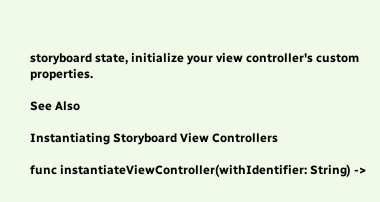storyboard state, initialize your view controller's custom properties.

See Also

Instantiating Storyboard View Controllers

func instantiateViewController(withIdentifier: String) ->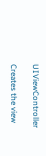UIViewController

Creates the view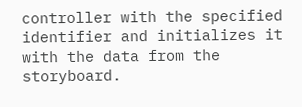controller with the specified identifier and initializes it with the data from the storyboard.